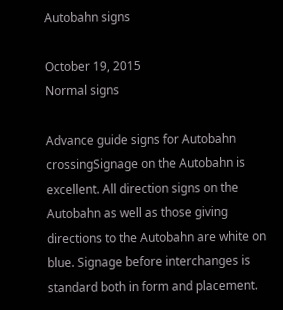Autobahn signs

October 19, 2015
Normal signs

Advance guide signs for Autobahn crossingSignage on the Autobahn is excellent. All direction signs on the Autobahn as well as those giving directions to the Autobahn are white on blue. Signage before interchanges is standard both in form and placement.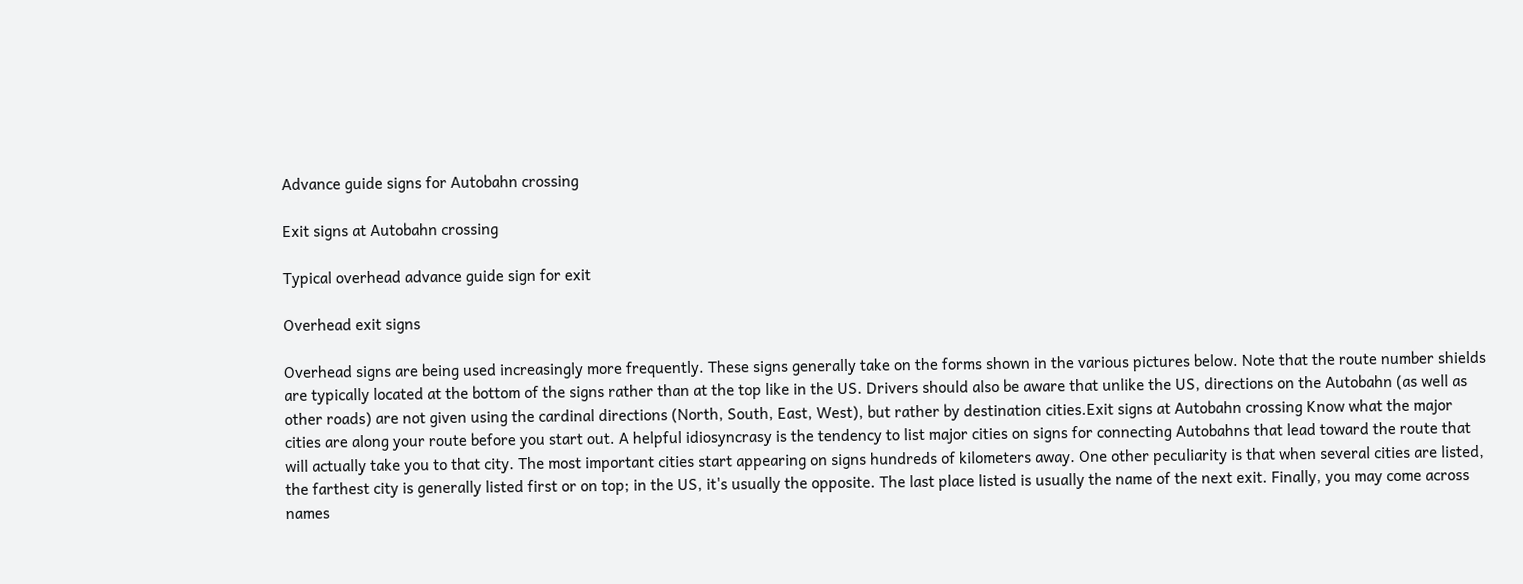Advance guide signs for Autobahn crossing

Exit signs at Autobahn crossing

Typical overhead advance guide sign for exit

Overhead exit signs

Overhead signs are being used increasingly more frequently. These signs generally take on the forms shown in the various pictures below. Note that the route number shields are typically located at the bottom of the signs rather than at the top like in the US. Drivers should also be aware that unlike the US, directions on the Autobahn (as well as other roads) are not given using the cardinal directions (North, South, East, West), but rather by destination cities.Exit signs at Autobahn crossing Know what the major cities are along your route before you start out. A helpful idiosyncrasy is the tendency to list major cities on signs for connecting Autobahns that lead toward the route that will actually take you to that city. The most important cities start appearing on signs hundreds of kilometers away. One other peculiarity is that when several cities are listed, the farthest city is generally listed first or on top; in the US, it's usually the opposite. The last place listed is usually the name of the next exit. Finally, you may come across names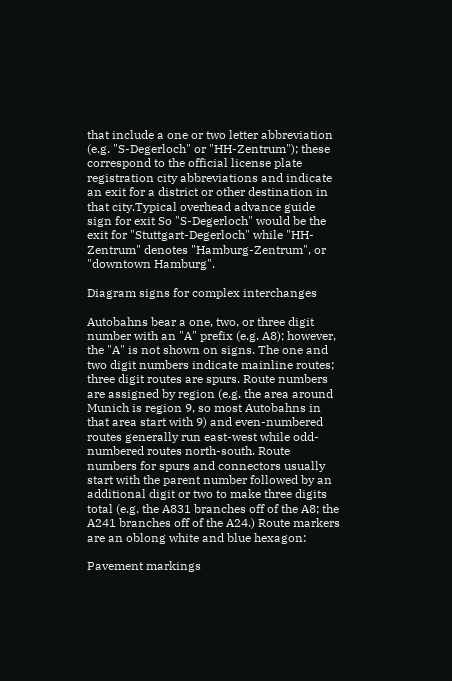that include a one or two letter abbreviation (e.g. "S-Degerloch" or "HH-Zentrum"); these correspond to the official license plate registration city abbreviations and indicate an exit for a district or other destination in that city.Typical overhead advance guide sign for exit So "S-Degerloch" would be the exit for "Stuttgart-Degerloch" while "HH-Zentrum" denotes "Hamburg-Zentrum", or "downtown Hamburg".

Diagram signs for complex interchanges

Autobahns bear a one, two, or three digit number with an "A" prefix (e.g. A8); however, the "A" is not shown on signs. The one and two digit numbers indicate mainline routes; three digit routes are spurs. Route numbers are assigned by region (e.g. the area around Munich is region 9, so most Autobahns in that area start with 9) and even-numbered routes generally run east-west while odd-numbered routes north-south. Route numbers for spurs and connectors usually start with the parent number followed by an additional digit or two to make three digits total (e.g. the A831 branches off of the A8; the A241 branches off of the A24.) Route markers are an oblong white and blue hexagon:

Pavement markings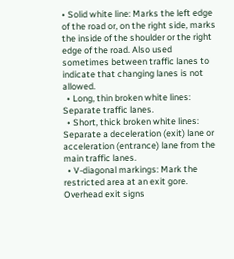• Solid white line: Marks the left edge of the road or, on the right side, marks the inside of the shoulder or the right edge of the road. Also used sometimes between traffic lanes to indicate that changing lanes is not allowed.
  • Long, thin broken white lines: Separate traffic lanes.
  • Short, thick broken white lines: Separate a deceleration (exit) lane or acceleration (entrance) lane from the main traffic lanes.
  • V-diagonal markings: Mark the restricted area at an exit gore.
Overhead exit signs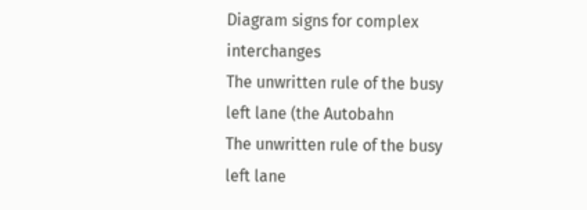Diagram signs for complex interchanges
The unwritten rule of the busy left lane (the Autobahn
The unwritten rule of the busy left lane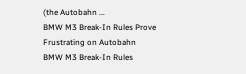(the Autobahn ...
BMW M3 Break-In Rules Prove Frustrating on Autobahn
BMW M3 Break-In Rules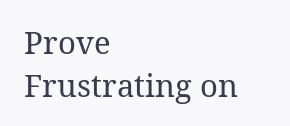Prove Frustrating on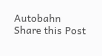Autobahn
Share this Post